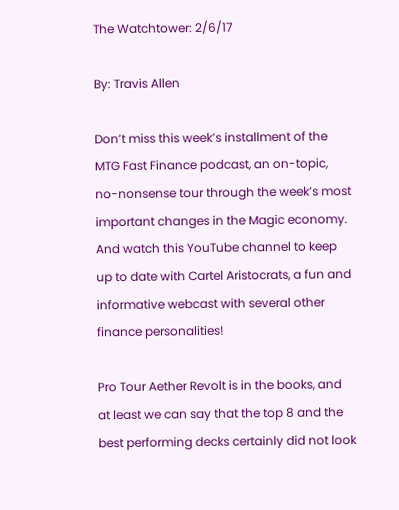The Watchtower: 2/6/17

By: Travis Allen

Don’t miss this week’s installment of the MTG Fast Finance podcast, an on-topic, no-nonsense tour through the week’s most important changes in the Magic economy. And watch this YouTube channel to keep up to date with Cartel Aristocrats, a fun and informative webcast with several other finance personalities!

Pro Tour Aether Revolt is in the books, and at least we can say that the top 8 and the best performing decks certainly did not look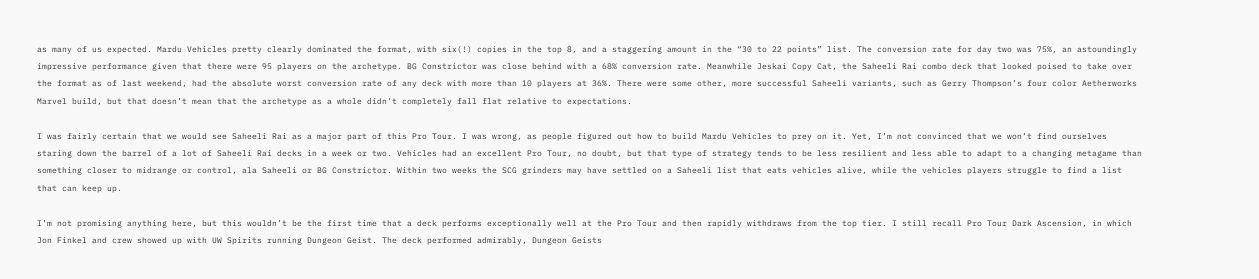as many of us expected. Mardu Vehicles pretty clearly dominated the format, with six(!) copies in the top 8, and a staggering amount in the “30 to 22 points” list. The conversion rate for day two was 75%, an astoundingly impressive performance given that there were 95 players on the archetype. BG Constrictor was close behind with a 68% conversion rate. Meanwhile Jeskai Copy Cat, the Saheeli Rai combo deck that looked poised to take over the format as of last weekend, had the absolute worst conversion rate of any deck with more than 10 players at 36%. There were some other, more successful Saheeli variants, such as Gerry Thompson’s four color Aetherworks Marvel build, but that doesn’t mean that the archetype as a whole didn’t completely fall flat relative to expectations.

I was fairly certain that we would see Saheeli Rai as a major part of this Pro Tour. I was wrong, as people figured out how to build Mardu Vehicles to prey on it. Yet, I’m not convinced that we won’t find ourselves staring down the barrel of a lot of Saheeli Rai decks in a week or two. Vehicles had an excellent Pro Tour, no doubt, but that type of strategy tends to be less resilient and less able to adapt to a changing metagame than something closer to midrange or control, ala Saheeli or BG Constrictor. Within two weeks the SCG grinders may have settled on a Saheeli list that eats vehicles alive, while the vehicles players struggle to find a list that can keep up.

I’m not promising anything here, but this wouldn’t be the first time that a deck performs exceptionally well at the Pro Tour and then rapidly withdraws from the top tier. I still recall Pro Tour Dark Ascension, in which Jon Finkel and crew showed up with UW Spirits running Dungeon Geist. The deck performed admirably, Dungeon Geists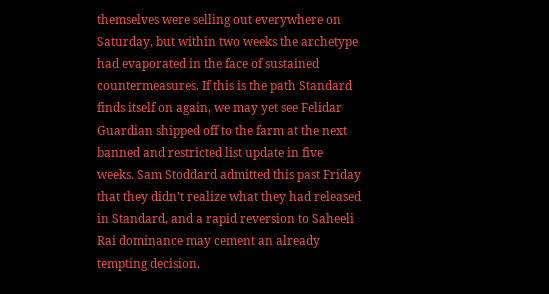themselves were selling out everywhere on Saturday, but within two weeks the archetype had evaporated in the face of sustained countermeasures. If this is the path Standard finds itself on again, we may yet see Felidar Guardian shipped off to the farm at the next banned and restricted list update in five weeks. Sam Stoddard admitted this past Friday that they didn’t realize what they had released in Standard, and a rapid reversion to Saheeli Rai dominance may cement an already tempting decision.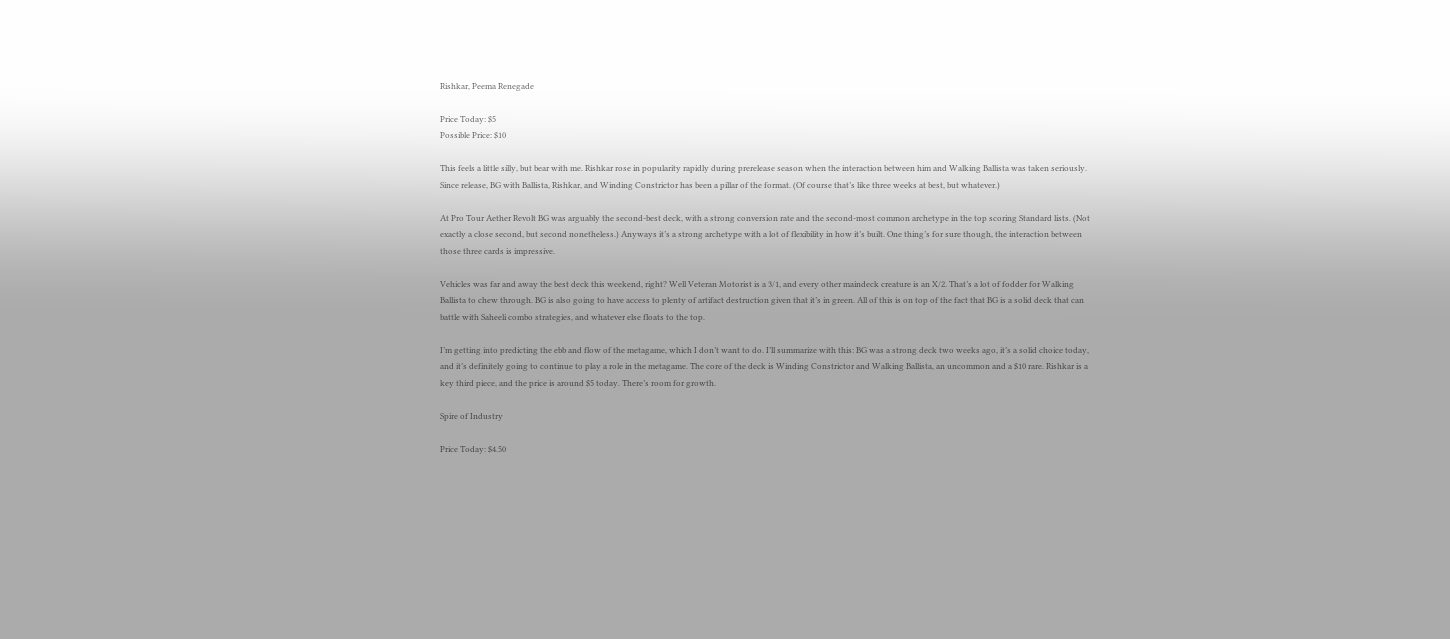Rishkar, Peema Renegade

Price Today: $5
Possible Price: $10

This feels a little silly, but bear with me. Rishkar rose in popularity rapidly during prerelease season when the interaction between him and Walking Ballista was taken seriously. Since release, BG with Ballista, Rishkar, and Winding Constrictor has been a pillar of the format. (Of course that’s like three weeks at best, but whatever.)

At Pro Tour Aether Revolt BG was arguably the second-best deck, with a strong conversion rate and the second-most common archetype in the top scoring Standard lists. (Not exactly a close second, but second nonetheless.) Anyways it’s a strong archetype with a lot of flexibility in how it’s built. One thing’s for sure though, the interaction between those three cards is impressive.

Vehicles was far and away the best deck this weekend, right? Well Veteran Motorist is a 3/1, and every other maindeck creature is an X/2. That’s a lot of fodder for Walking Ballista to chew through. BG is also going to have access to plenty of artifact destruction given that it’s in green. All of this is on top of the fact that BG is a solid deck that can battle with Saheeli combo strategies, and whatever else floats to the top.

I’m getting into predicting the ebb and flow of the metagame, which I don’t want to do. I’ll summarize with this: BG was a strong deck two weeks ago, it’s a solid choice today, and it’s definitely going to continue to play a role in the metagame. The core of the deck is Winding Constrictor and Walking Ballista, an uncommon and a $10 rare. Rishkar is a key third piece, and the price is around $5 today. There’s room for growth.

Spire of Industry

Price Today: $4.50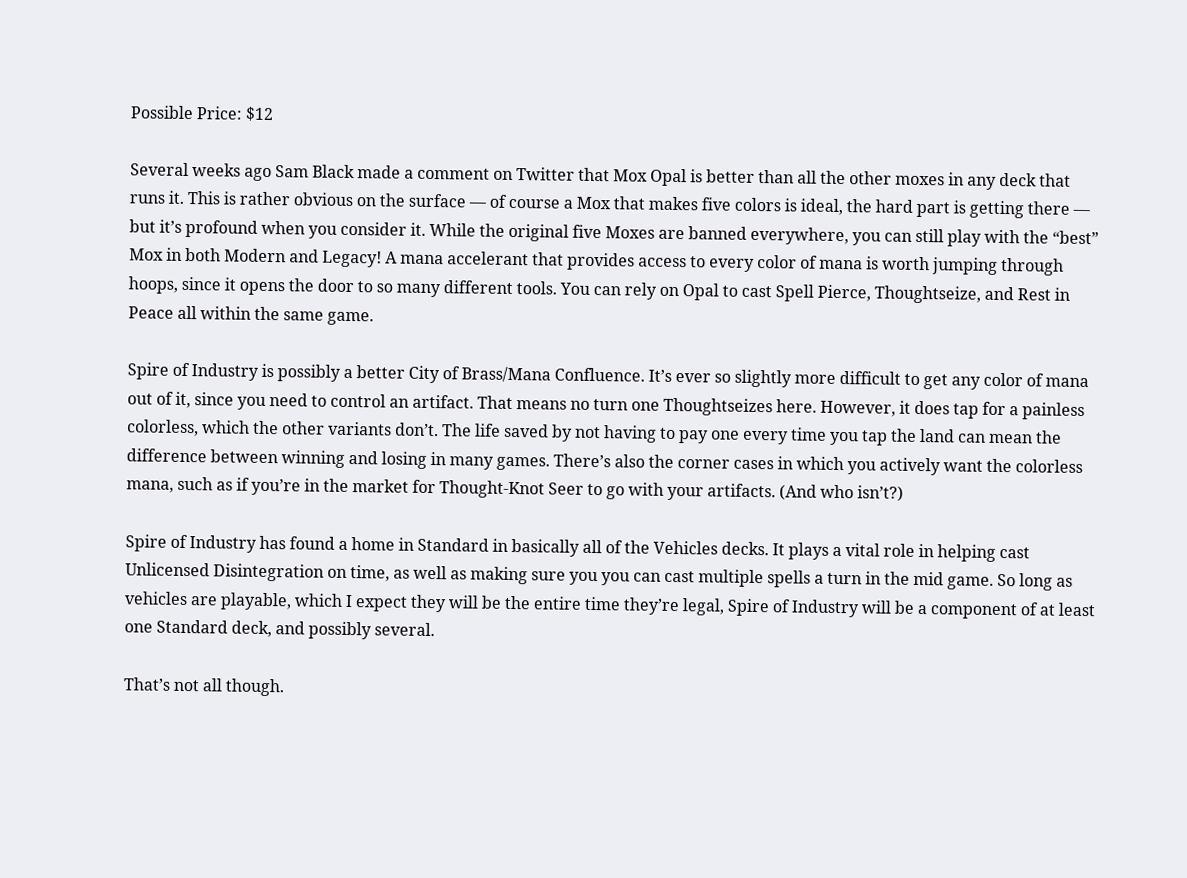Possible Price: $12

Several weeks ago Sam Black made a comment on Twitter that Mox Opal is better than all the other moxes in any deck that runs it. This is rather obvious on the surface — of course a Mox that makes five colors is ideal, the hard part is getting there — but it’s profound when you consider it. While the original five Moxes are banned everywhere, you can still play with the “best” Mox in both Modern and Legacy! A mana accelerant that provides access to every color of mana is worth jumping through hoops, since it opens the door to so many different tools. You can rely on Opal to cast Spell Pierce, Thoughtseize, and Rest in Peace all within the same game.

Spire of Industry is possibly a better City of Brass/Mana Confluence. It’s ever so slightly more difficult to get any color of mana out of it, since you need to control an artifact. That means no turn one Thoughtseizes here. However, it does tap for a painless colorless, which the other variants don’t. The life saved by not having to pay one every time you tap the land can mean the difference between winning and losing in many games. There’s also the corner cases in which you actively want the colorless mana, such as if you’re in the market for Thought-Knot Seer to go with your artifacts. (And who isn’t?)

Spire of Industry has found a home in Standard in basically all of the Vehicles decks. It plays a vital role in helping cast Unlicensed Disintegration on time, as well as making sure you you can cast multiple spells a turn in the mid game. So long as vehicles are playable, which I expect they will be the entire time they’re legal, Spire of Industry will be a component of at least one Standard deck, and possibly several.

That’s not all though.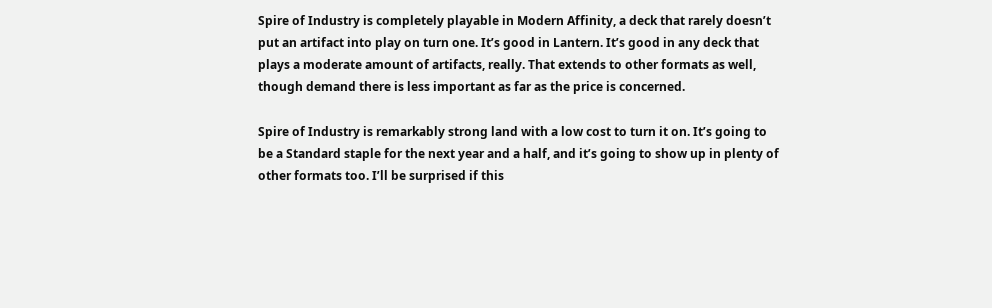Spire of Industry is completely playable in Modern Affinity, a deck that rarely doesn’t put an artifact into play on turn one. It’s good in Lantern. It’s good in any deck that plays a moderate amount of artifacts, really. That extends to other formats as well, though demand there is less important as far as the price is concerned.

Spire of Industry is remarkably strong land with a low cost to turn it on. It’s going to be a Standard staple for the next year and a half, and it’s going to show up in plenty of other formats too. I’ll be surprised if this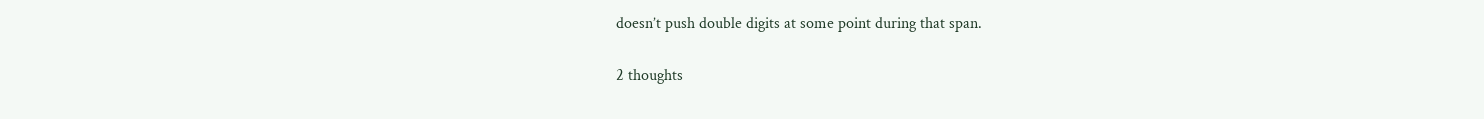doesn’t push double digits at some point during that span.

2 thoughts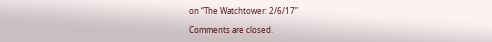on “The Watchtower: 2/6/17”

Comments are closed.